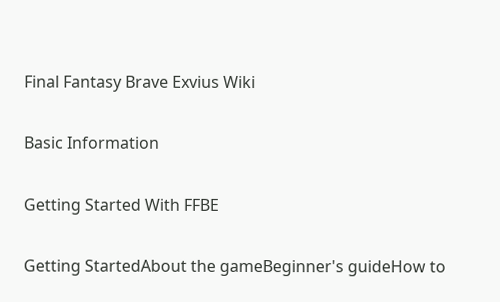Final Fantasy Brave Exvius Wiki

Basic Information

Getting Started With FFBE

Getting StartedAbout the gameBeginner's guideHow to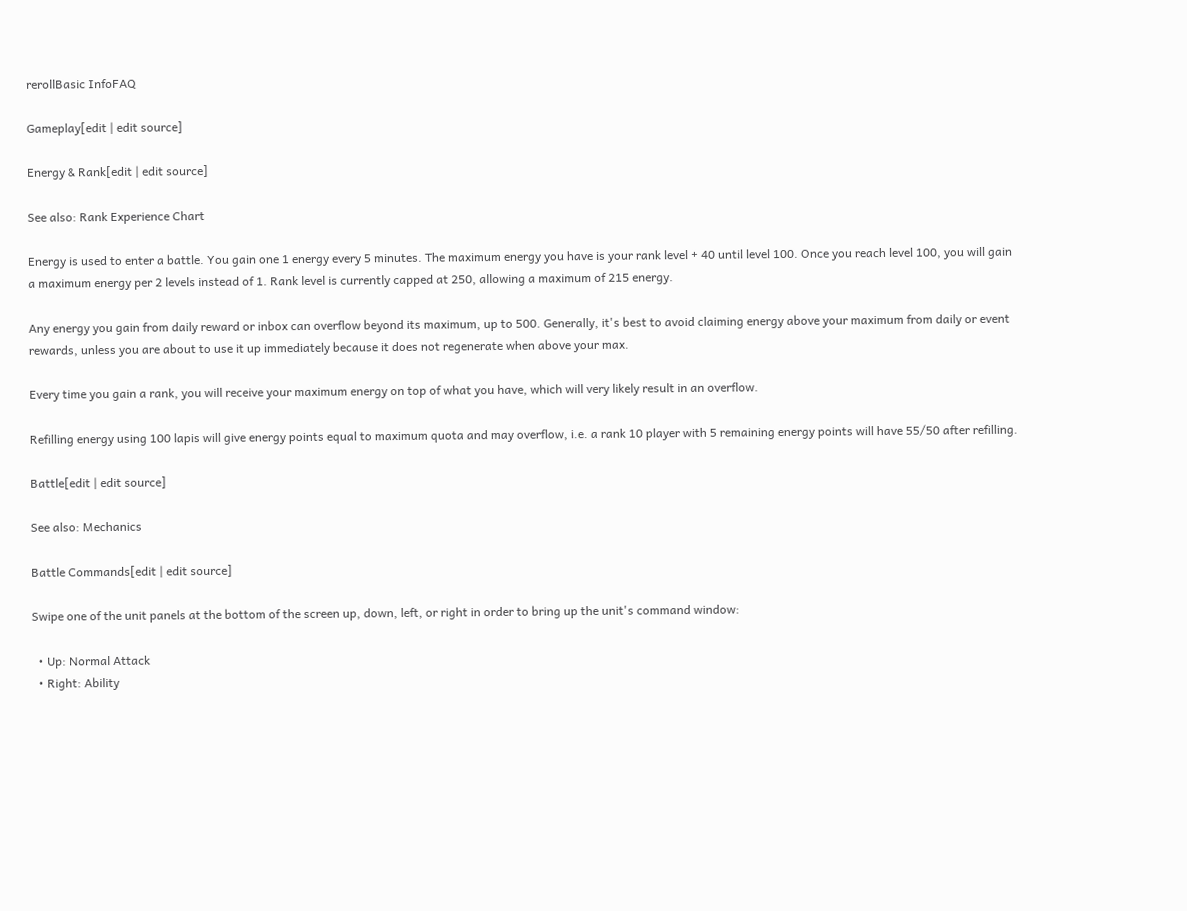rerollBasic InfoFAQ

Gameplay[edit | edit source]

Energy & Rank[edit | edit source]

See also: Rank Experience Chart

Energy is used to enter a battle. You gain one 1 energy every 5 minutes. The maximum energy you have is your rank level + 40 until level 100. Once you reach level 100, you will gain a maximum energy per 2 levels instead of 1. Rank level is currently capped at 250, allowing a maximum of 215 energy.

Any energy you gain from daily reward or inbox can overflow beyond its maximum, up to 500. Generally, it's best to avoid claiming energy above your maximum from daily or event rewards, unless you are about to use it up immediately because it does not regenerate when above your max.

Every time you gain a rank, you will receive your maximum energy on top of what you have, which will very likely result in an overflow.

Refilling energy using 100 lapis will give energy points equal to maximum quota and may overflow, i.e. a rank 10 player with 5 remaining energy points will have 55/50 after refilling.

Battle[edit | edit source]

See also: Mechanics

Battle Commands[edit | edit source]

Swipe one of the unit panels at the bottom of the screen up, down, left, or right in order to bring up the unit's command window:

  • Up: Normal Attack
  • Right: Ability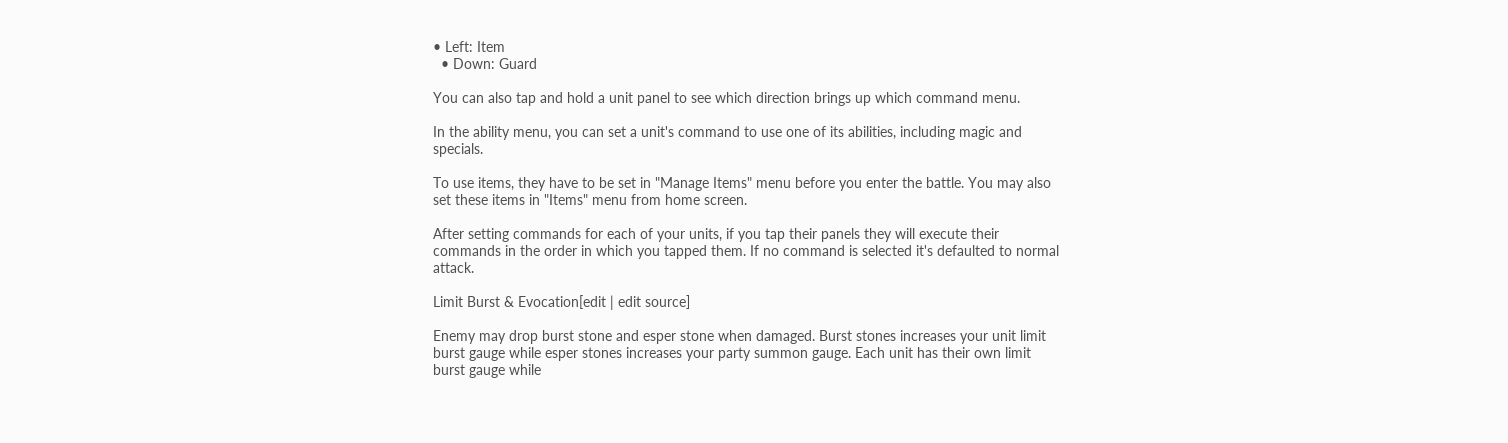• Left: Item
  • Down: Guard

You can also tap and hold a unit panel to see which direction brings up which command menu.

In the ability menu, you can set a unit's command to use one of its abilities, including magic and specials.

To use items, they have to be set in "Manage Items" menu before you enter the battle. You may also set these items in "Items" menu from home screen.

After setting commands for each of your units, if you tap their panels they will execute their commands in the order in which you tapped them. If no command is selected it's defaulted to normal attack.

Limit Burst & Evocation[edit | edit source]

Enemy may drop burst stone and esper stone when damaged. Burst stones increases your unit limit burst gauge while esper stones increases your party summon gauge. Each unit has their own limit burst gauge while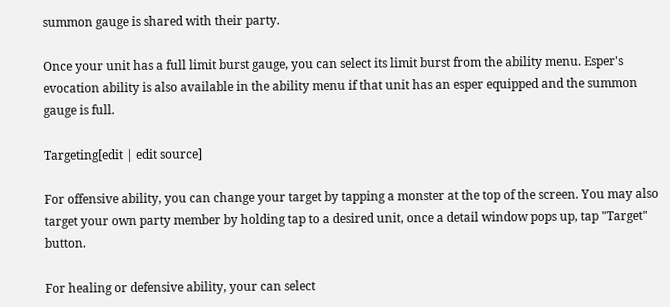summon gauge is shared with their party.

Once your unit has a full limit burst gauge, you can select its limit burst from the ability menu. Esper's evocation ability is also available in the ability menu if that unit has an esper equipped and the summon gauge is full.

Targeting[edit | edit source]

For offensive ability, you can change your target by tapping a monster at the top of the screen. You may also target your own party member by holding tap to a desired unit, once a detail window pops up, tap "Target" button.

For healing or defensive ability, your can select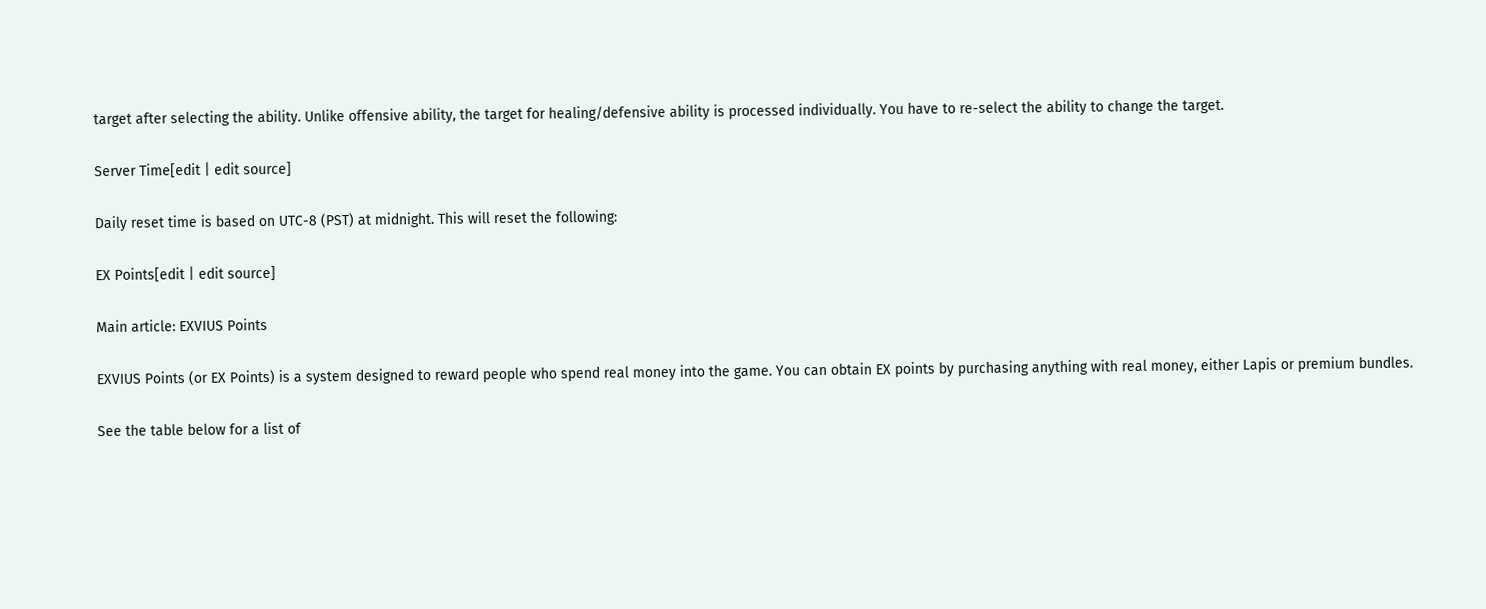target after selecting the ability. Unlike offensive ability, the target for healing/defensive ability is processed individually. You have to re-select the ability to change the target.

Server Time[edit | edit source]

Daily reset time is based on UTC-8 (PST) at midnight. This will reset the following:

EX Points[edit | edit source]

Main article: EXVIUS Points

EXVIUS Points (or EX Points) is a system designed to reward people who spend real money into the game. You can obtain EX points by purchasing anything with real money, either Lapis or premium bundles.

See the table below for a list of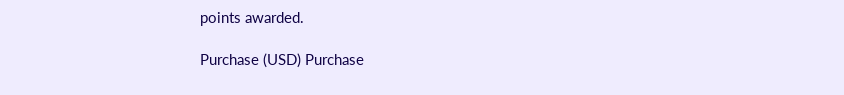points awarded.

Purchase (USD) Purchase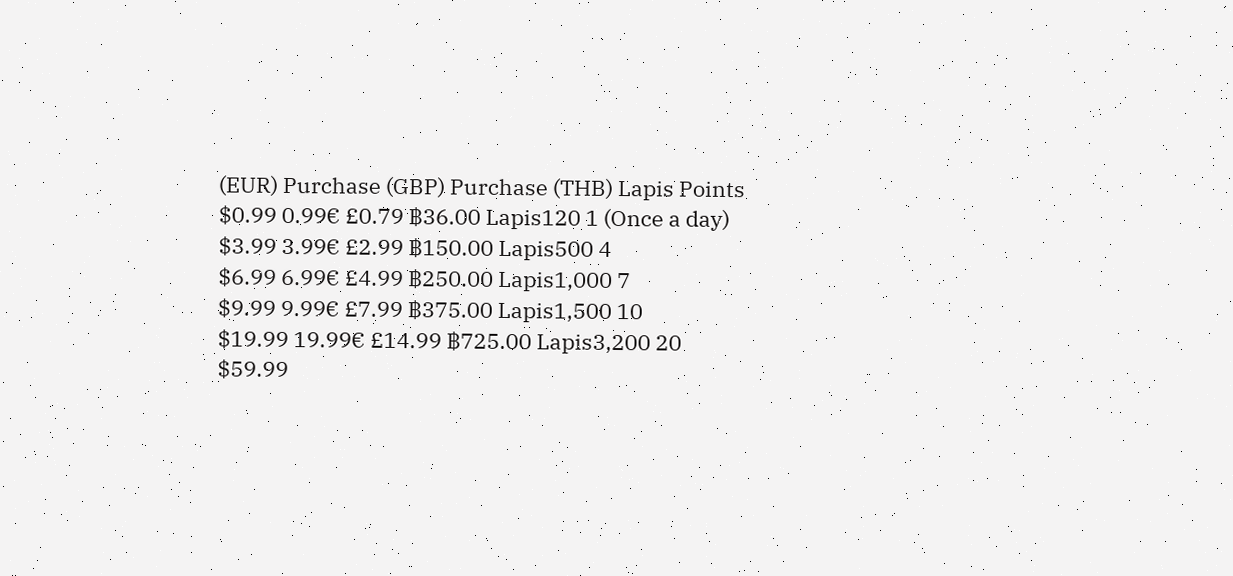(EUR) Purchase (GBP) Purchase (THB) Lapis Points
$0.99 0.99€ £0.79 ฿36.00 Lapis120 1 (Once a day)
$3.99 3.99€ £2.99 ฿150.00 Lapis500 4
$6.99 6.99€ £4.99 ฿250.00 Lapis1,000 7
$9.99 9.99€ £7.99 ฿375.00 Lapis1,500 10
$19.99 19.99€ £14.99 ฿725.00 Lapis3,200 20
$59.99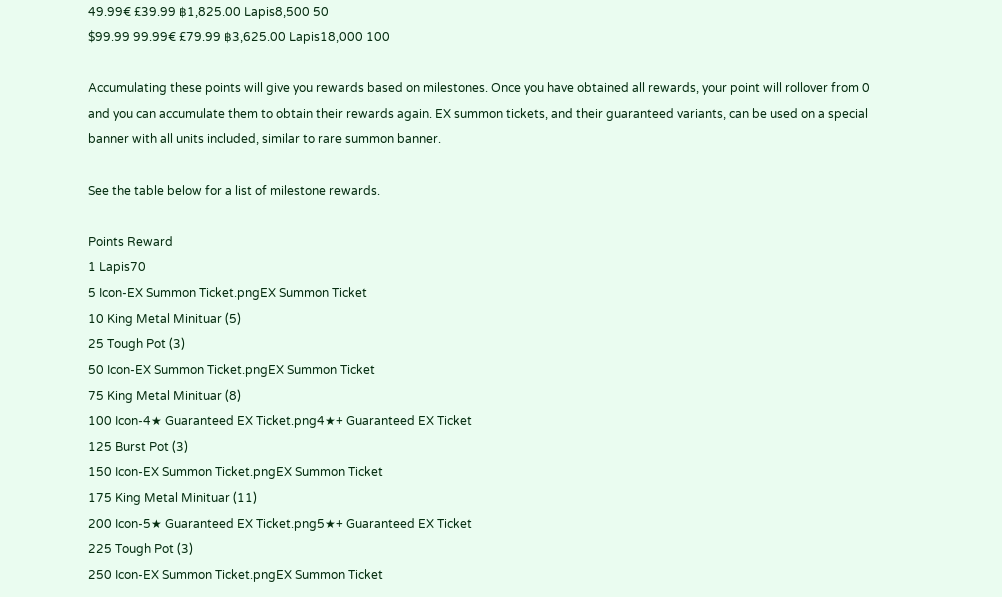49.99€ £39.99 ฿1,825.00 Lapis8,500 50
$99.99 99.99€ £79.99 ฿3,625.00 Lapis18,000 100

Accumulating these points will give you rewards based on milestones. Once you have obtained all rewards, your point will rollover from 0 and you can accumulate them to obtain their rewards again. EX summon tickets, and their guaranteed variants, can be used on a special banner with all units included, similar to rare summon banner.

See the table below for a list of milestone rewards.

Points Reward
1 Lapis70
5 Icon-EX Summon Ticket.pngEX Summon Ticket
10 King Metal Minituar (5)
25 Tough Pot (3)
50 Icon-EX Summon Ticket.pngEX Summon Ticket
75 King Metal Minituar (8)
100 Icon-4★ Guaranteed EX Ticket.png4★+ Guaranteed EX Ticket
125 Burst Pot (3)
150 Icon-EX Summon Ticket.pngEX Summon Ticket
175 King Metal Minituar (11)
200 Icon-5★ Guaranteed EX Ticket.png5★+ Guaranteed EX Ticket
225 Tough Pot (3)
250 Icon-EX Summon Ticket.pngEX Summon Ticket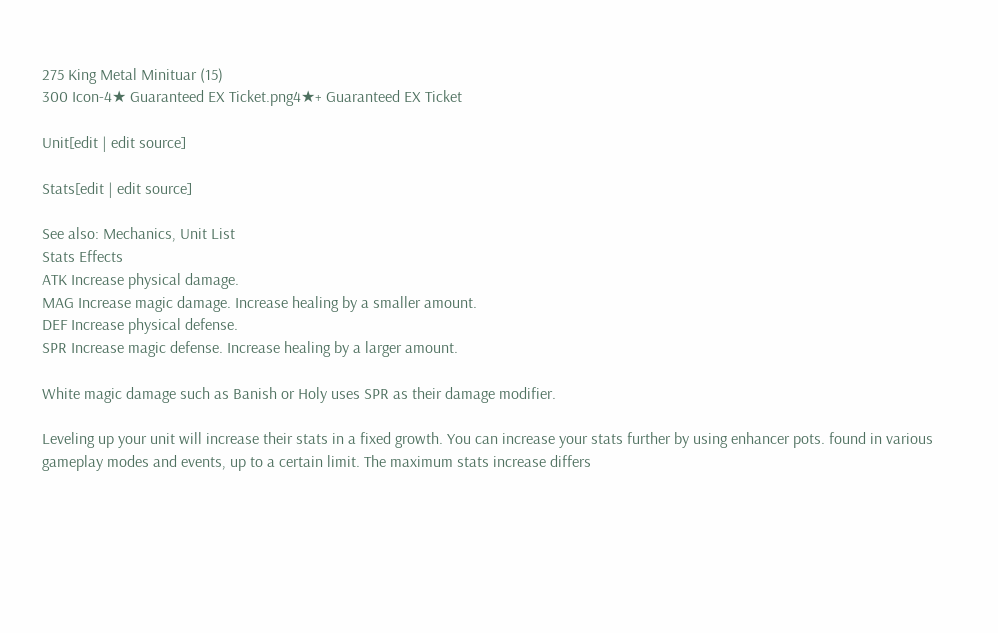275 King Metal Minituar (15)
300 Icon-4★ Guaranteed EX Ticket.png4★+ Guaranteed EX Ticket

Unit[edit | edit source]

Stats[edit | edit source]

See also: Mechanics, Unit List
Stats Effects
ATK Increase physical damage.
MAG Increase magic damage. Increase healing by a smaller amount.
DEF Increase physical defense.
SPR Increase magic defense. Increase healing by a larger amount.

White magic damage such as Banish or Holy uses SPR as their damage modifier.

Leveling up your unit will increase their stats in a fixed growth. You can increase your stats further by using enhancer pots. found in various gameplay modes and events, up to a certain limit. The maximum stats increase differs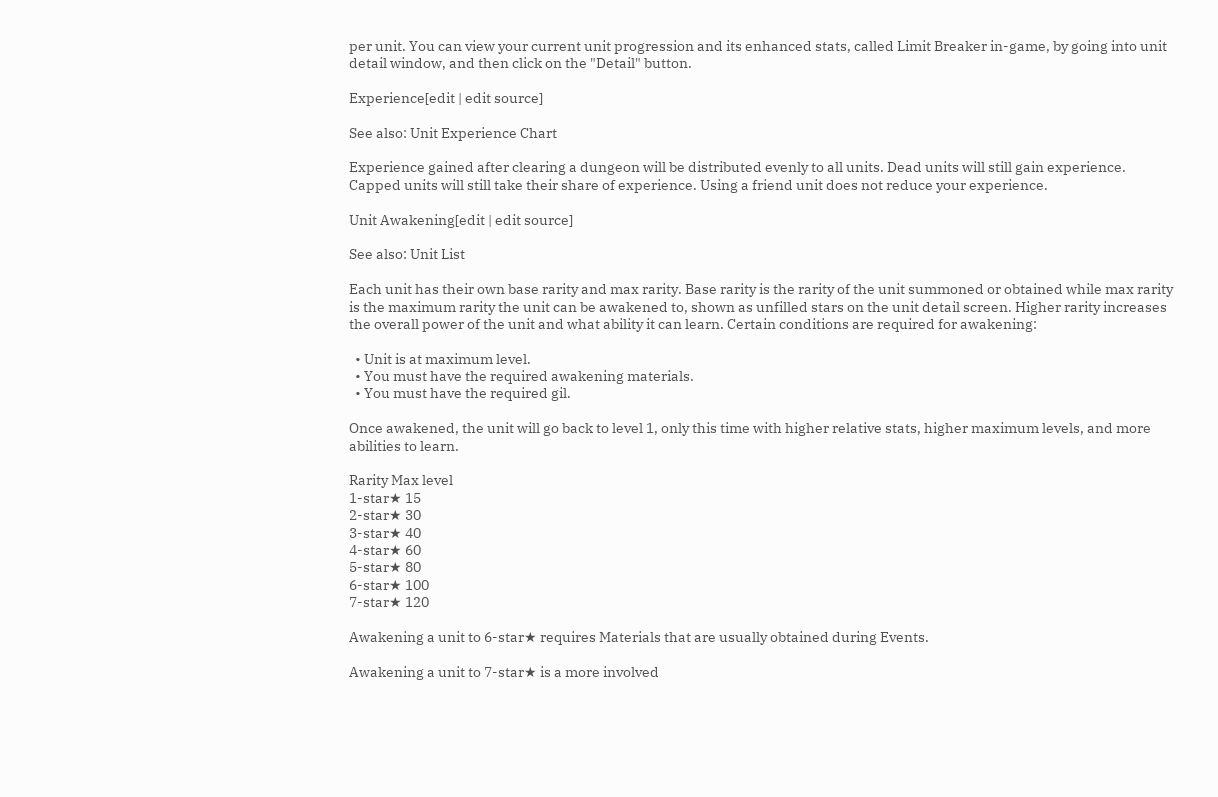per unit. You can view your current unit progression and its enhanced stats, called Limit Breaker in-game, by going into unit detail window, and then click on the "Detail" button.

Experience[edit | edit source]

See also: Unit Experience Chart

Experience gained after clearing a dungeon will be distributed evenly to all units. Dead units will still gain experience. Capped units will still take their share of experience. Using a friend unit does not reduce your experience.

Unit Awakening[edit | edit source]

See also: Unit List

Each unit has their own base rarity and max rarity. Base rarity is the rarity of the unit summoned or obtained while max rarity is the maximum rarity the unit can be awakened to, shown as unfilled stars on the unit detail screen. Higher rarity increases the overall power of the unit and what ability it can learn. Certain conditions are required for awakening:

  • Unit is at maximum level.
  • You must have the required awakening materials.
  • You must have the required gil.

Once awakened, the unit will go back to level 1, only this time with higher relative stats, higher maximum levels, and more abilities to learn.

Rarity Max level
1-star★ 15
2-star★ 30
3-star★ 40
4-star★ 60
5-star★ 80
6-star★ 100
7-star★ 120

Awakening a unit to 6-star★ requires Materials that are usually obtained during Events.

Awakening a unit to 7-star★ is a more involved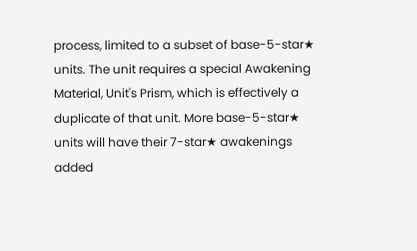process, limited to a subset of base-5-star★ units. The unit requires a special Awakening Material, Unit's Prism, which is effectively a duplicate of that unit. More base-5-star★ units will have their 7-star★ awakenings added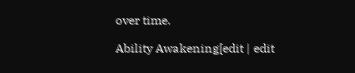over time.

Ability Awakening[edit | edit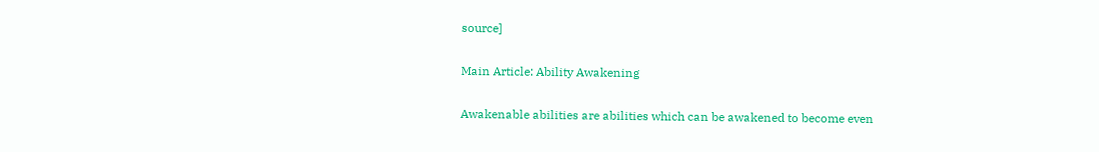source]

Main Article: Ability Awakening

Awakenable abilities are abilities which can be awakened to become even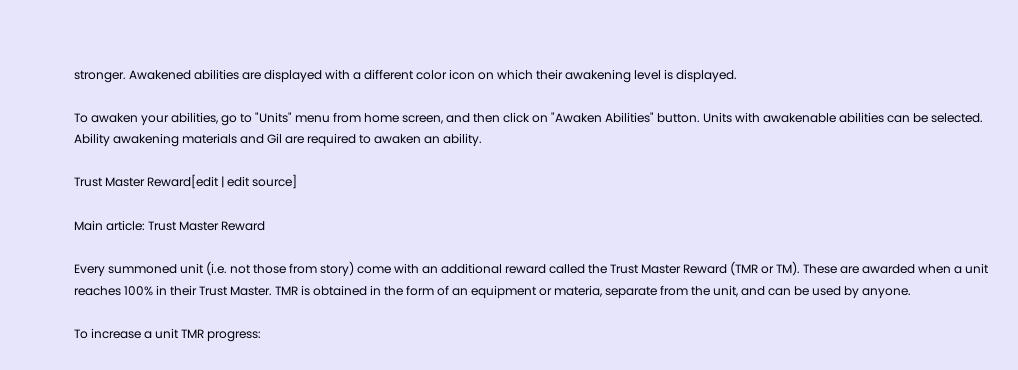stronger. Awakened abilities are displayed with a different color icon on which their awakening level is displayed.

To awaken your abilities, go to "Units" menu from home screen, and then click on "Awaken Abilities" button. Units with awakenable abilities can be selected. Ability awakening materials and Gil are required to awaken an ability.

Trust Master Reward[edit | edit source]

Main article: Trust Master Reward

Every summoned unit (i.e. not those from story) come with an additional reward called the Trust Master Reward (TMR or TM). These are awarded when a unit reaches 100% in their Trust Master. TMR is obtained in the form of an equipment or materia, separate from the unit, and can be used by anyone.

To increase a unit TMR progress: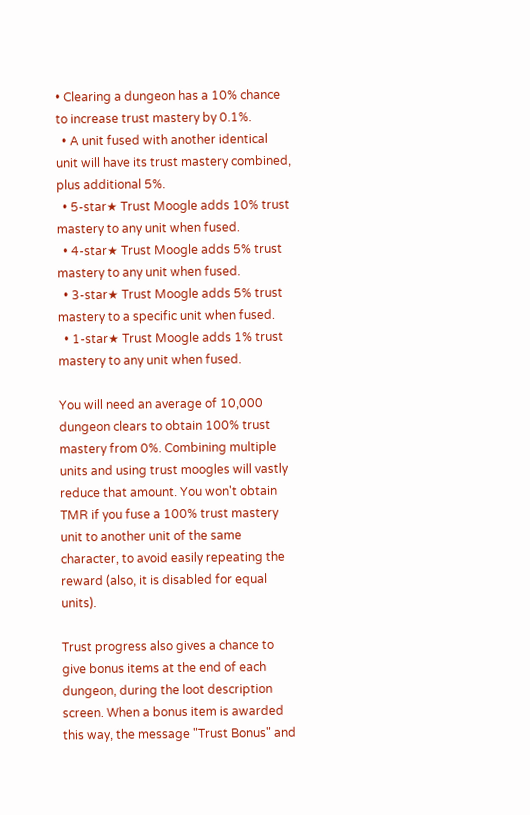• Clearing a dungeon has a 10% chance to increase trust mastery by 0.1%.
  • A unit fused with another identical unit will have its trust mastery combined, plus additional 5%.
  • 5-star★ Trust Moogle adds 10% trust mastery to any unit when fused.
  • 4-star★ Trust Moogle adds 5% trust mastery to any unit when fused.
  • 3-star★ Trust Moogle adds 5% trust mastery to a specific unit when fused.
  • 1-star★ Trust Moogle adds 1% trust mastery to any unit when fused.

You will need an average of 10,000 dungeon clears to obtain 100% trust mastery from 0%. Combining multiple units and using trust moogles will vastly reduce that amount. You won't obtain TMR if you fuse a 100% trust mastery unit to another unit of the same character, to avoid easily repeating the reward (also, it is disabled for equal units).

Trust progress also gives a chance to give bonus items at the end of each dungeon, during the loot description screen. When a bonus item is awarded this way, the message "Trust Bonus" and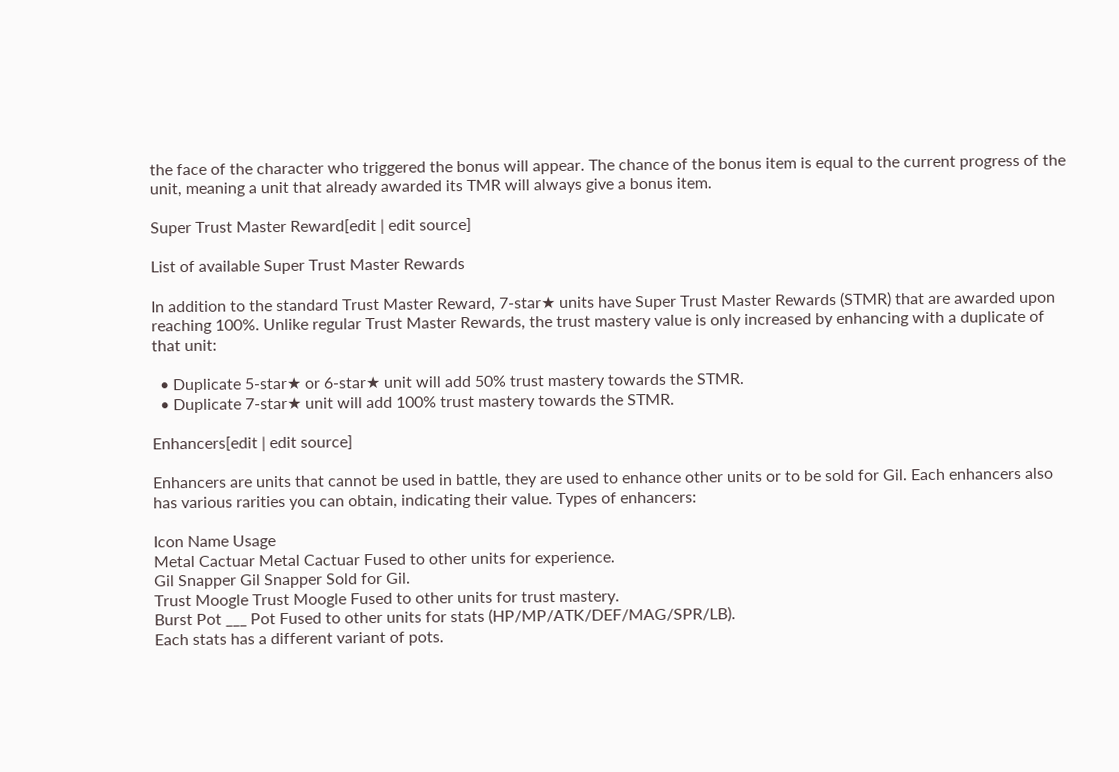the face of the character who triggered the bonus will appear. The chance of the bonus item is equal to the current progress of the unit, meaning a unit that already awarded its TMR will always give a bonus item.

Super Trust Master Reward[edit | edit source]

List of available Super Trust Master Rewards

In addition to the standard Trust Master Reward, 7-star★ units have Super Trust Master Rewards (STMR) that are awarded upon reaching 100%. Unlike regular Trust Master Rewards, the trust mastery value is only increased by enhancing with a duplicate of that unit:

  • Duplicate 5-star★ or 6-star★ unit will add 50% trust mastery towards the STMR.
  • Duplicate 7-star★ unit will add 100% trust mastery towards the STMR.

Enhancers[edit | edit source]

Enhancers are units that cannot be used in battle, they are used to enhance other units or to be sold for Gil. Each enhancers also has various rarities you can obtain, indicating their value. Types of enhancers:

Icon Name Usage
Metal Cactuar Metal Cactuar Fused to other units for experience.
Gil Snapper Gil Snapper Sold for Gil.
Trust Moogle Trust Moogle Fused to other units for trust mastery.
Burst Pot ___ Pot Fused to other units for stats (HP/MP/ATK/DEF/MAG/SPR/LB).
Each stats has a different variant of pots.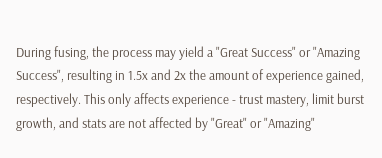During fusing, the process may yield a "Great Success" or "Amazing Success", resulting in 1.5x and 2x the amount of experience gained, respectively. This only affects experience - trust mastery, limit burst growth, and stats are not affected by "Great" or "Amazing"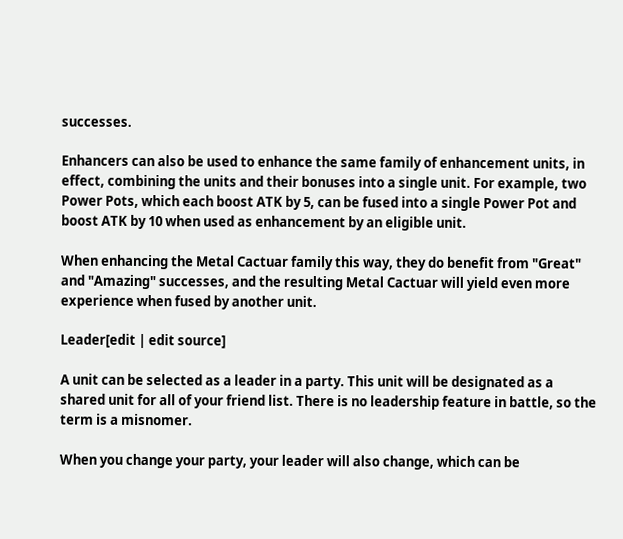successes.

Enhancers can also be used to enhance the same family of enhancement units, in effect, combining the units and their bonuses into a single unit. For example, two Power Pots, which each boost ATK by 5, can be fused into a single Power Pot and boost ATK by 10 when used as enhancement by an eligible unit.

When enhancing the Metal Cactuar family this way, they do benefit from "Great" and "Amazing" successes, and the resulting Metal Cactuar will yield even more experience when fused by another unit.

Leader[edit | edit source]

A unit can be selected as a leader in a party. This unit will be designated as a shared unit for all of your friend list. There is no leadership feature in battle, so the term is a misnomer.

When you change your party, your leader will also change, which can be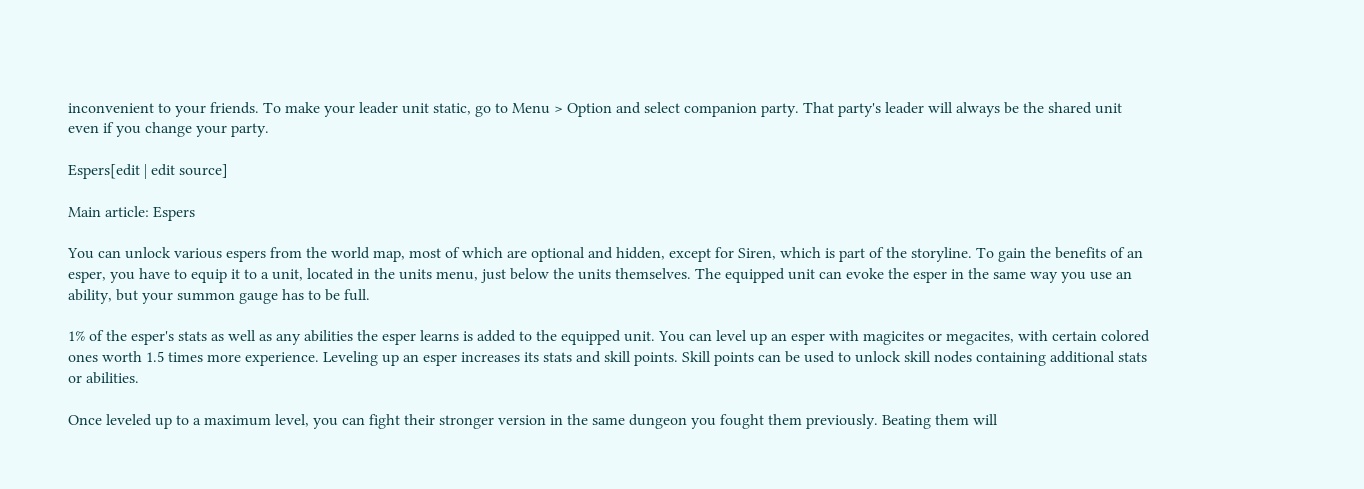inconvenient to your friends. To make your leader unit static, go to Menu > Option and select companion party. That party's leader will always be the shared unit even if you change your party.

Espers[edit | edit source]

Main article: Espers

You can unlock various espers from the world map, most of which are optional and hidden, except for Siren, which is part of the storyline. To gain the benefits of an esper, you have to equip it to a unit, located in the units menu, just below the units themselves. The equipped unit can evoke the esper in the same way you use an ability, but your summon gauge has to be full.

1% of the esper's stats as well as any abilities the esper learns is added to the equipped unit. You can level up an esper with magicites or megacites, with certain colored ones worth 1.5 times more experience. Leveling up an esper increases its stats and skill points. Skill points can be used to unlock skill nodes containing additional stats or abilities.

Once leveled up to a maximum level, you can fight their stronger version in the same dungeon you fought them previously. Beating them will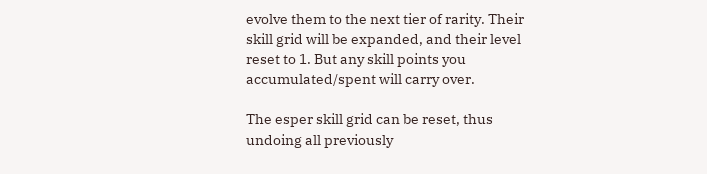evolve them to the next tier of rarity. Their skill grid will be expanded, and their level reset to 1. But any skill points you accumulated/spent will carry over.

The esper skill grid can be reset, thus undoing all previously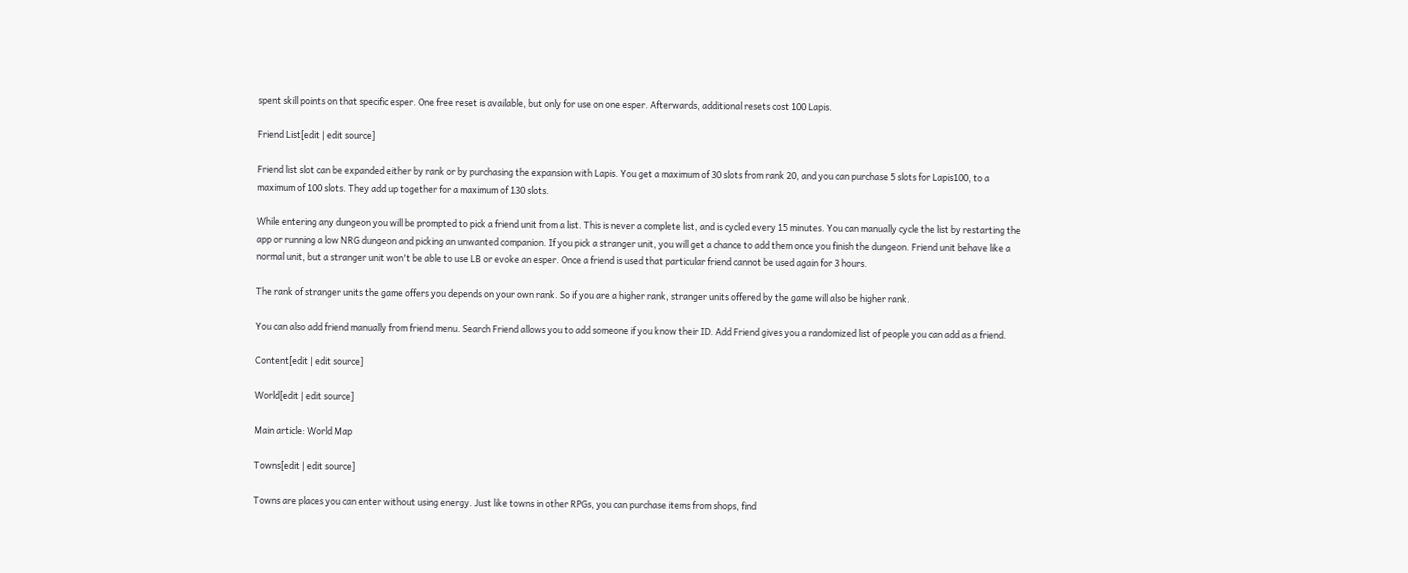spent skill points on that specific esper. One free reset is available, but only for use on one esper. Afterwards, additional resets cost 100 Lapis.

Friend List[edit | edit source]

Friend list slot can be expanded either by rank or by purchasing the expansion with Lapis. You get a maximum of 30 slots from rank 20, and you can purchase 5 slots for Lapis100, to a maximum of 100 slots. They add up together for a maximum of 130 slots.

While entering any dungeon you will be prompted to pick a friend unit from a list. This is never a complete list, and is cycled every 15 minutes. You can manually cycle the list by restarting the app or running a low NRG dungeon and picking an unwanted companion. If you pick a stranger unit, you will get a chance to add them once you finish the dungeon. Friend unit behave like a normal unit, but a stranger unit won't be able to use LB or evoke an esper. Once a friend is used that particular friend cannot be used again for 3 hours.

The rank of stranger units the game offers you depends on your own rank. So if you are a higher rank, stranger units offered by the game will also be higher rank.

You can also add friend manually from friend menu. Search Friend allows you to add someone if you know their ID. Add Friend gives you a randomized list of people you can add as a friend.

Content[edit | edit source]

World[edit | edit source]

Main article: World Map

Towns[edit | edit source]

Towns are places you can enter without using energy. Just like towns in other RPGs, you can purchase items from shops, find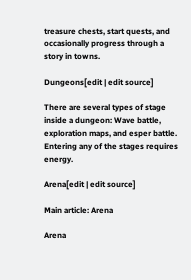treasure chests, start quests, and occasionally progress through a story in towns.

Dungeons[edit | edit source]

There are several types of stage inside a dungeon: Wave battle, exploration maps, and esper battle. Entering any of the stages requires energy.

Arena[edit | edit source]

Main article: Arena

Arena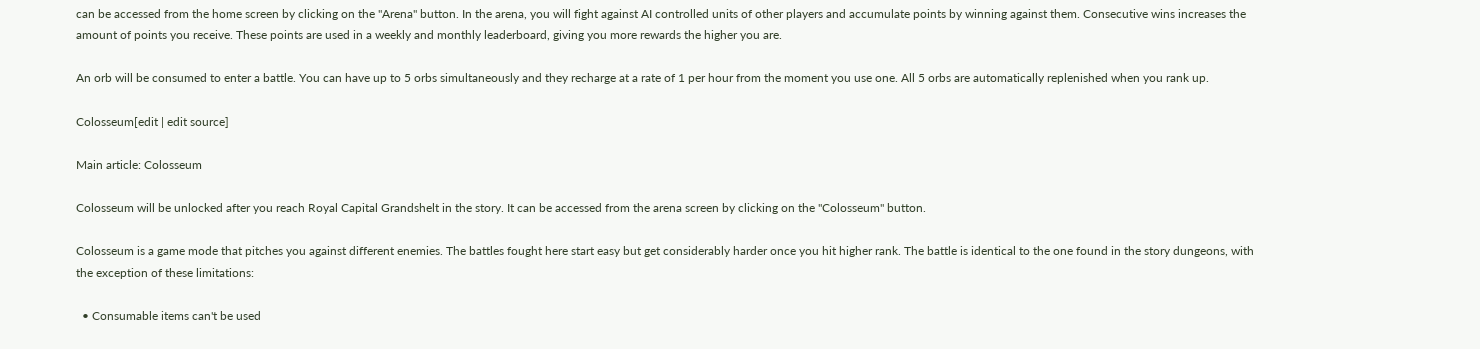can be accessed from the home screen by clicking on the "Arena" button. In the arena, you will fight against AI controlled units of other players and accumulate points by winning against them. Consecutive wins increases the amount of points you receive. These points are used in a weekly and monthly leaderboard, giving you more rewards the higher you are.

An orb will be consumed to enter a battle. You can have up to 5 orbs simultaneously and they recharge at a rate of 1 per hour from the moment you use one. All 5 orbs are automatically replenished when you rank up.

Colosseum[edit | edit source]

Main article: Colosseum

Colosseum will be unlocked after you reach Royal Capital Grandshelt in the story. It can be accessed from the arena screen by clicking on the "Colosseum" button.

Colosseum is a game mode that pitches you against different enemies. The battles fought here start easy but get considerably harder once you hit higher rank. The battle is identical to the one found in the story dungeons, with the exception of these limitations:

  • Consumable items can't be used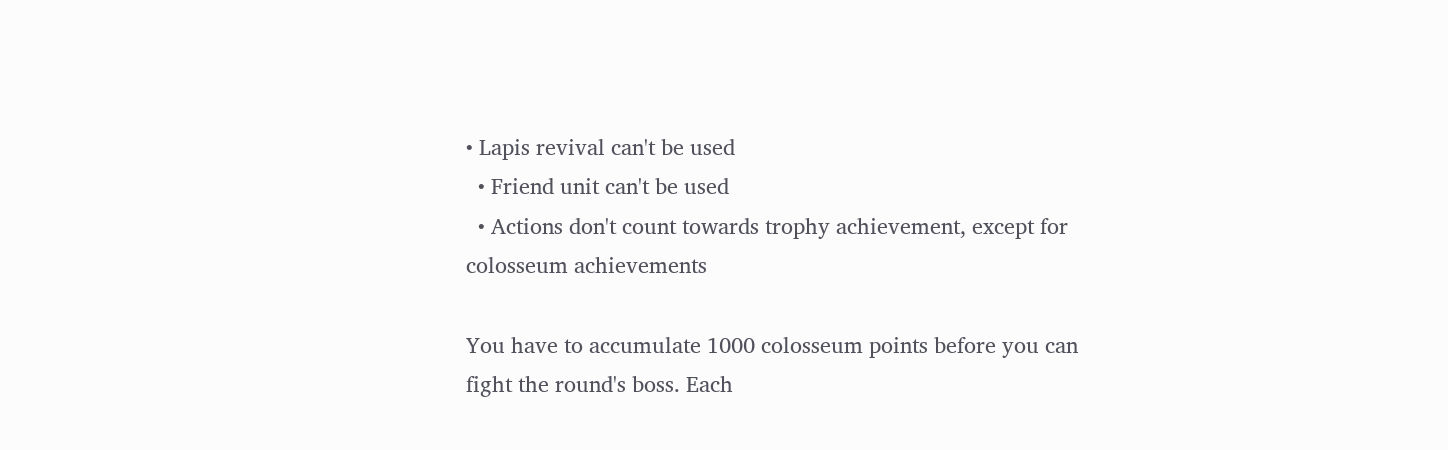• Lapis revival can't be used
  • Friend unit can't be used
  • Actions don't count towards trophy achievement, except for colosseum achievements

You have to accumulate 1000 colosseum points before you can fight the round's boss. Each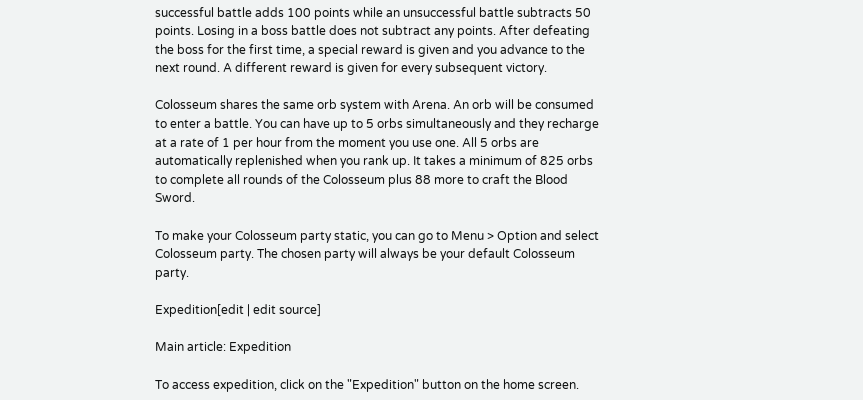successful battle adds 100 points while an unsuccessful battle subtracts 50 points. Losing in a boss battle does not subtract any points. After defeating the boss for the first time, a special reward is given and you advance to the next round. A different reward is given for every subsequent victory.

Colosseum shares the same orb system with Arena. An orb will be consumed to enter a battle. You can have up to 5 orbs simultaneously and they recharge at a rate of 1 per hour from the moment you use one. All 5 orbs are automatically replenished when you rank up. It takes a minimum of 825 orbs to complete all rounds of the Colosseum plus 88 more to craft the Blood Sword.

To make your Colosseum party static, you can go to Menu > Option and select Colosseum party. The chosen party will always be your default Colosseum party.

Expedition[edit | edit source]

Main article: Expedition

To access expedition, click on the "Expedition" button on the home screen.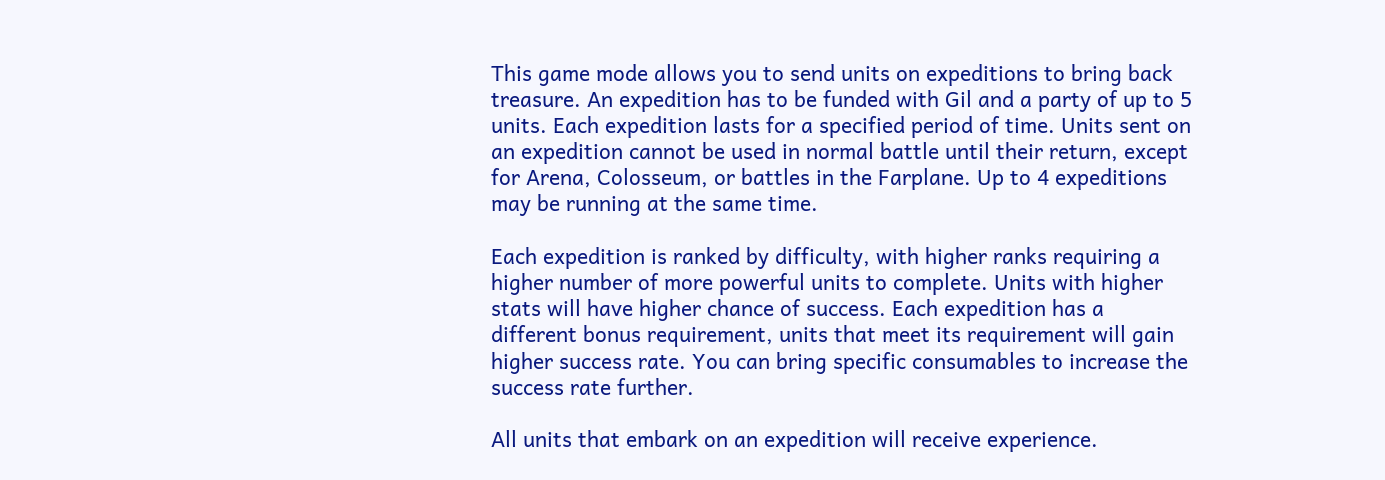This game mode allows you to send units on expeditions to bring back treasure. An expedition has to be funded with Gil and a party of up to 5 units. Each expedition lasts for a specified period of time. Units sent on an expedition cannot be used in normal battle until their return, except for Arena, Colosseum, or battles in the Farplane. Up to 4 expeditions may be running at the same time.

Each expedition is ranked by difficulty, with higher ranks requiring a higher number of more powerful units to complete. Units with higher stats will have higher chance of success. Each expedition has a different bonus requirement, units that meet its requirement will gain higher success rate. You can bring specific consumables to increase the success rate further.

All units that embark on an expedition will receive experience.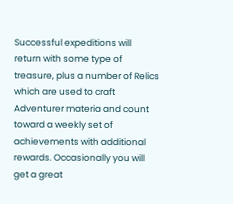Successful expeditions will return with some type of treasure, plus a number of Relics which are used to craft Adventurer materia and count toward a weekly set of achievements with additional rewards. Occasionally you will get a great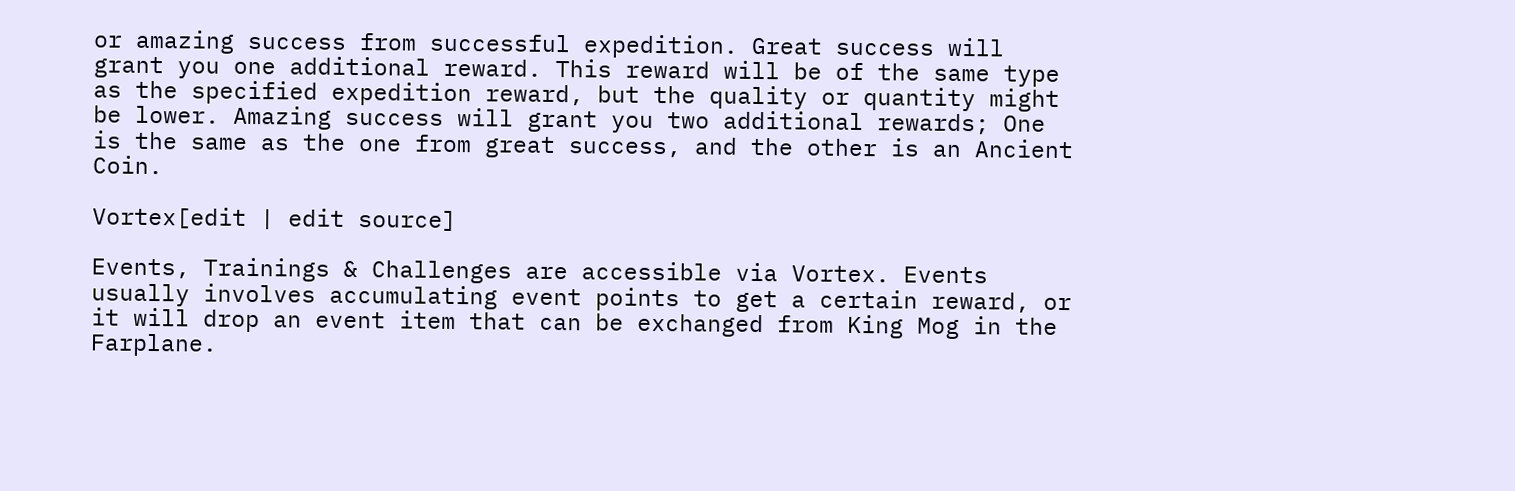or amazing success from successful expedition. Great success will grant you one additional reward. This reward will be of the same type as the specified expedition reward, but the quality or quantity might be lower. Amazing success will grant you two additional rewards; One is the same as the one from great success, and the other is an Ancient Coin.

Vortex[edit | edit source]

Events, Trainings & Challenges are accessible via Vortex. Events usually involves accumulating event points to get a certain reward, or it will drop an event item that can be exchanged from King Mog in the Farplane.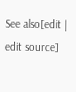See also[edit | edit source]